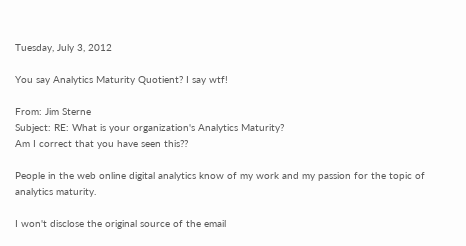Tuesday, July 3, 2012

You say Analytics Maturity Quotient? I say wtf!

From: Jim Sterne
Subject: RE: What is your organization's Analytics Maturity?
Am I correct that you have seen this??

People in the web online digital analytics know of my work and my passion for the topic of analytics maturity.

I won't disclose the original source of the email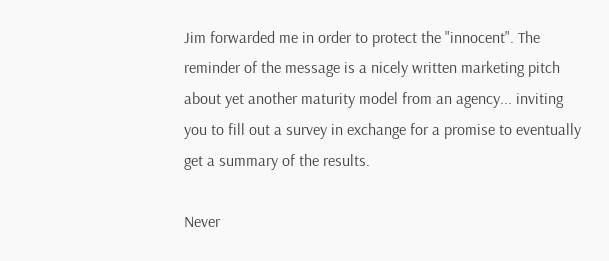Jim forwarded me in order to protect the "innocent". The reminder of the message is a nicely written marketing pitch about yet another maturity model from an agency... inviting you to fill out a survey in exchange for a promise to eventually get a summary of the results.

Never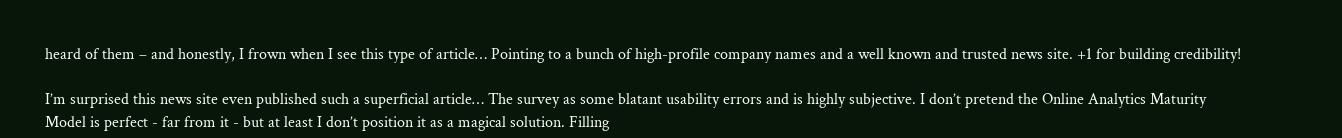heard of them – and honestly, I frown when I see this type of article… Pointing to a bunch of high-profile company names and a well known and trusted news site. +1 for building credibility!

I’m surprised this news site even published such a superficial article… The survey as some blatant usability errors and is highly subjective. I don’t pretend the Online Analytics Maturity Model is perfect - far from it - but at least I don’t position it as a magical solution. Filling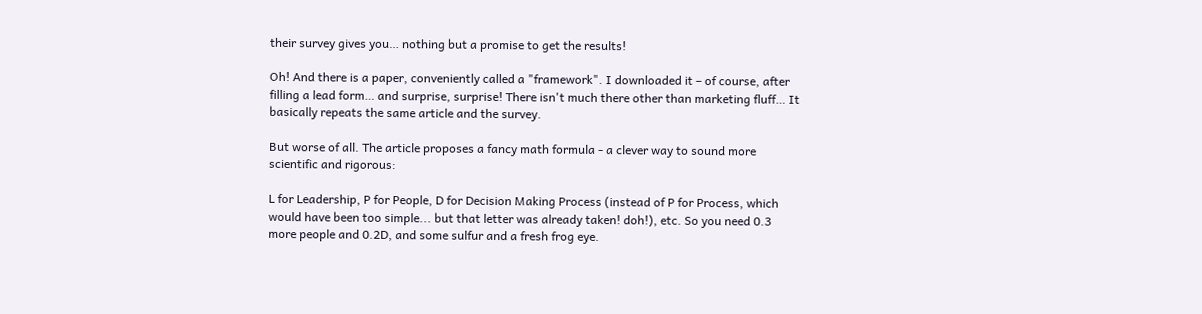their survey gives you… nothing but a promise to get the results!

Oh! And there is a paper, conveniently called a "framework". I downloaded it – of course, after filling a lead form… and surprise, surprise! There isn't much there other than marketing fluff… It basically repeats the same article and the survey.

But worse of all. The article proposes a fancy math formula - a clever way to sound more scientific and rigorous:

L for Leadership, P for People, D for Decision Making Process (instead of P for Process, which would have been too simple... but that letter was already taken! doh!), etc. So you need 0.3 more people and 0.2D, and some sulfur and a fresh frog eye.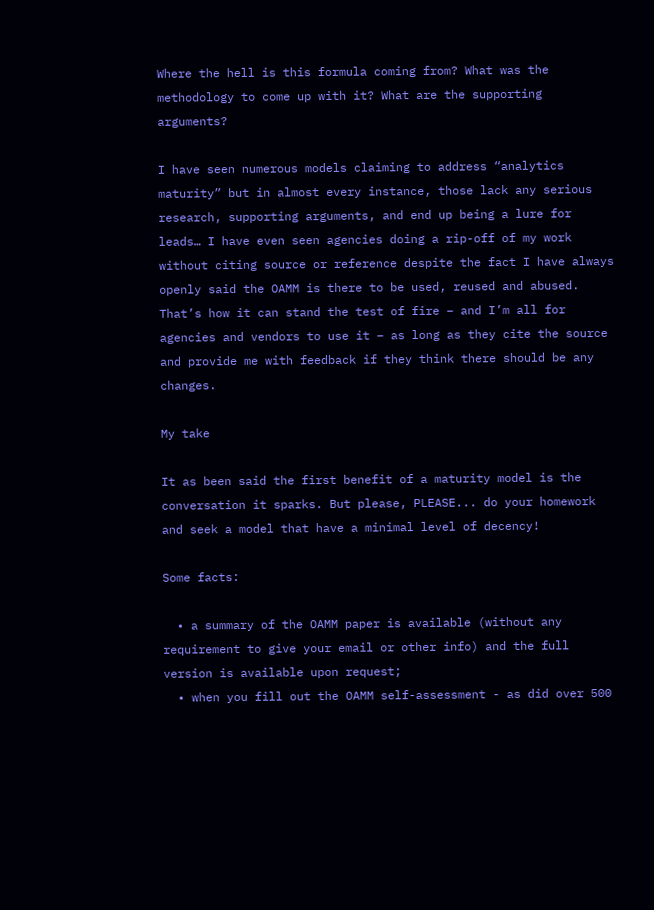Where the hell is this formula coming from? What was the methodology to come up with it? What are the supporting arguments?

I have seen numerous models claiming to address “analytics maturity” but in almost every instance, those lack any serious research, supporting arguments, and end up being a lure for leads… I have even seen agencies doing a rip-off of my work without citing source or reference despite the fact I have always openly said the OAMM is there to be used, reused and abused. That’s how it can stand the test of fire – and I’m all for agencies and vendors to use it – as long as they cite the source and provide me with feedback if they think there should be any changes.

My take

It as been said the first benefit of a maturity model is the conversation it sparks. But please, PLEASE... do your homework and seek a model that have a minimal level of decency!

Some facts:

  • a summary of the OAMM paper is available (without any requirement to give your email or other info) and the full version is available upon request;
  • when you fill out the OAMM self-assessment - as did over 500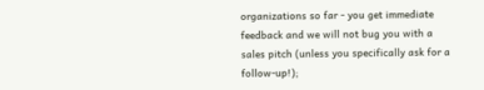organizations so far - you get immediate feedback and we will not bug you with a sales pitch (unless you specifically ask for a follow-up!);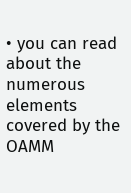• you can read about the numerous elements covered by the OAMM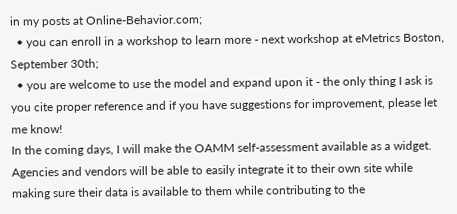in my posts at Online-Behavior.com;
  • you can enroll in a workshop to learn more - next workshop at eMetrics Boston, September 30th;
  • you are welcome to use the model and expand upon it - the only thing I ask is you cite proper reference and if you have suggestions for improvement, please let me know!
In the coming days, I will make the OAMM self-assessment available as a widget. Agencies and vendors will be able to easily integrate it to their own site while making sure their data is available to them while contributing to the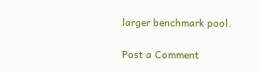larger benchmark pool.

Post a Comment